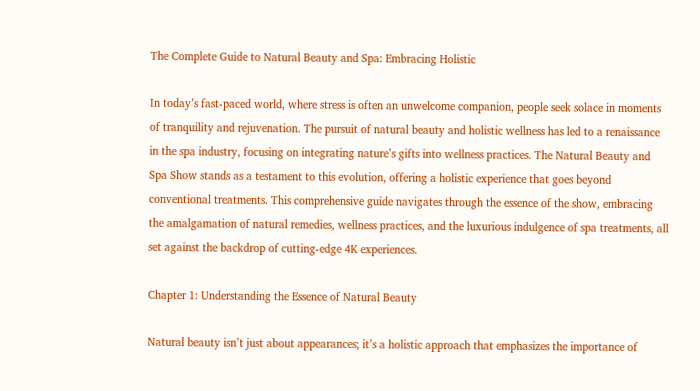The Complete Guide to Natural Beauty and Spa: Embracing Holistic

In today’s fast-paced world, where stress is often an unwelcome companion, people seek solace in moments of tranquility and rejuvenation. The pursuit of natural beauty and holistic wellness has led to a renaissance in the spa industry, focusing on integrating nature’s gifts into wellness practices. The Natural Beauty and Spa Show stands as a testament to this evolution, offering a holistic experience that goes beyond conventional treatments. This comprehensive guide navigates through the essence of the show, embracing the amalgamation of natural remedies, wellness practices, and the luxurious indulgence of spa treatments, all set against the backdrop of cutting-edge 4K experiences.

Chapter 1: Understanding the Essence of Natural Beauty

Natural beauty isn’t just about appearances; it’s a holistic approach that emphasizes the importance of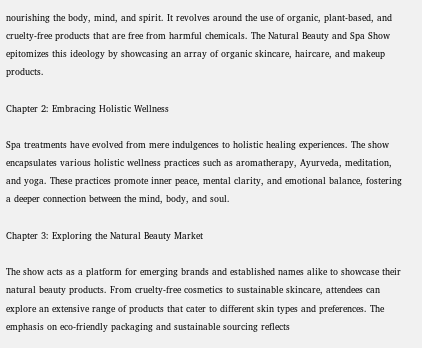nourishing the body, mind, and spirit. It revolves around the use of organic, plant-based, and cruelty-free products that are free from harmful chemicals. The Natural Beauty and Spa Show epitomizes this ideology by showcasing an array of organic skincare, haircare, and makeup products.

Chapter 2: Embracing Holistic Wellness

Spa treatments have evolved from mere indulgences to holistic healing experiences. The show encapsulates various holistic wellness practices such as aromatherapy, Ayurveda, meditation, and yoga. These practices promote inner peace, mental clarity, and emotional balance, fostering a deeper connection between the mind, body, and soul.

Chapter 3: Exploring the Natural Beauty Market

The show acts as a platform for emerging brands and established names alike to showcase their natural beauty products. From cruelty-free cosmetics to sustainable skincare, attendees can explore an extensive range of products that cater to different skin types and preferences. The emphasis on eco-friendly packaging and sustainable sourcing reflects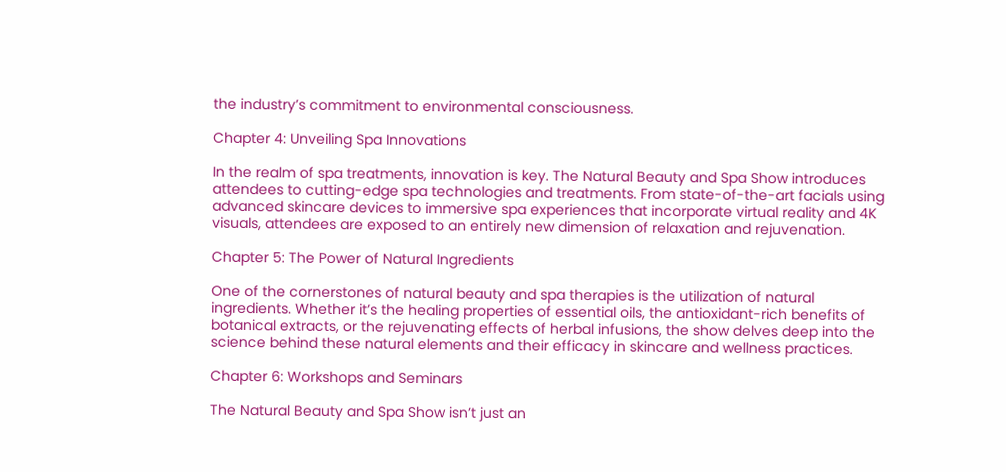the industry’s commitment to environmental consciousness.

Chapter 4: Unveiling Spa Innovations

In the realm of spa treatments, innovation is key. The Natural Beauty and Spa Show introduces attendees to cutting-edge spa technologies and treatments. From state-of-the-art facials using advanced skincare devices to immersive spa experiences that incorporate virtual reality and 4K visuals, attendees are exposed to an entirely new dimension of relaxation and rejuvenation.

Chapter 5: The Power of Natural Ingredients

One of the cornerstones of natural beauty and spa therapies is the utilization of natural ingredients. Whether it’s the healing properties of essential oils, the antioxidant-rich benefits of botanical extracts, or the rejuvenating effects of herbal infusions, the show delves deep into the science behind these natural elements and their efficacy in skincare and wellness practices.

Chapter 6: Workshops and Seminars

The Natural Beauty and Spa Show isn’t just an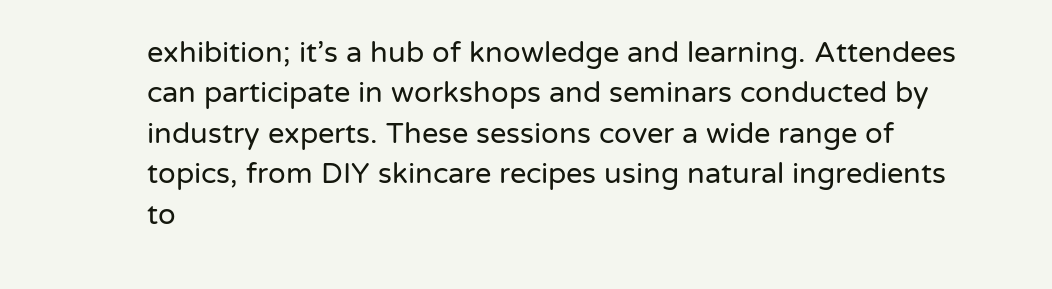exhibition; it’s a hub of knowledge and learning. Attendees can participate in workshops and seminars conducted by industry experts. These sessions cover a wide range of topics, from DIY skincare recipes using natural ingredients to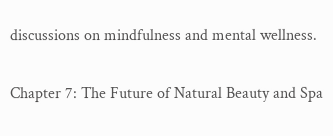discussions on mindfulness and mental wellness.

Chapter 7: The Future of Natural Beauty and Spa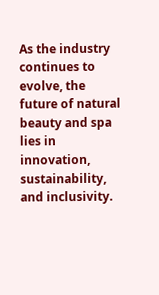As the industry continues to evolve, the future of natural beauty and spa lies in innovation, sustainability, and inclusivity.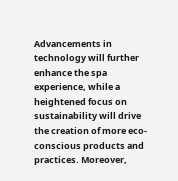Advancements in technology will further enhance the spa experience, while a heightened focus on sustainability will drive the creation of more eco-conscious products and practices. Moreover,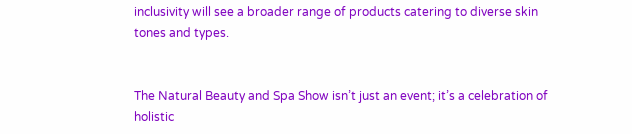inclusivity will see a broader range of products catering to diverse skin tones and types.


The Natural Beauty and Spa Show isn’t just an event; it’s a celebration of holistic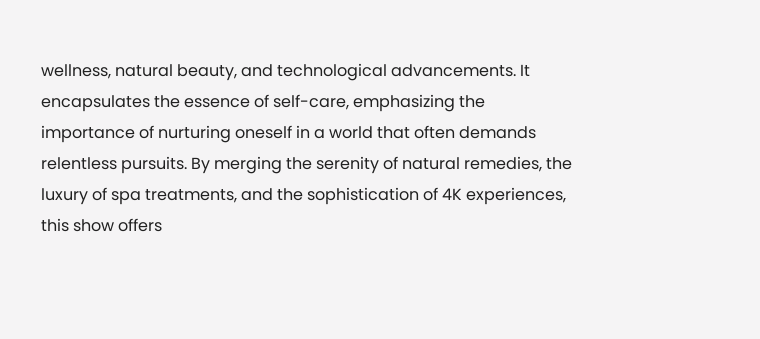wellness, natural beauty, and technological advancements. It encapsulates the essence of self-care, emphasizing the importance of nurturing oneself in a world that often demands relentless pursuits. By merging the serenity of natural remedies, the luxury of spa treatments, and the sophistication of 4K experiences, this show offers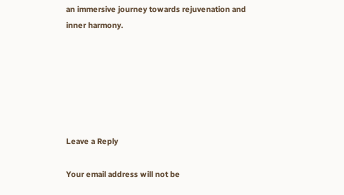an immersive journey towards rejuvenation and inner harmony.






Leave a Reply

Your email address will not be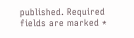published. Required fields are marked *